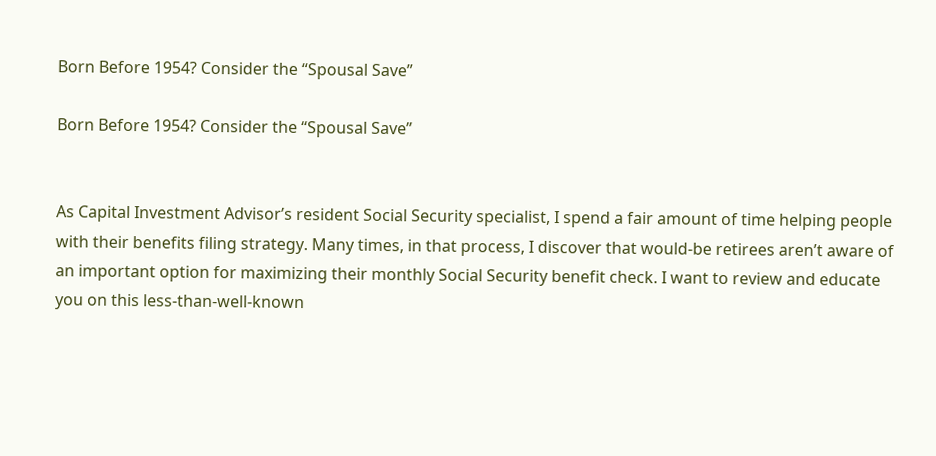Born Before 1954? Consider the “Spousal Save”

Born Before 1954? Consider the “Spousal Save”


As Capital Investment Advisor’s resident Social Security specialist, I spend a fair amount of time helping people with their benefits filing strategy. Many times, in that process, I discover that would-be retirees aren’t aware of an important option for maximizing their monthly Social Security benefit check. I want to review and educate you on this less-than-well-known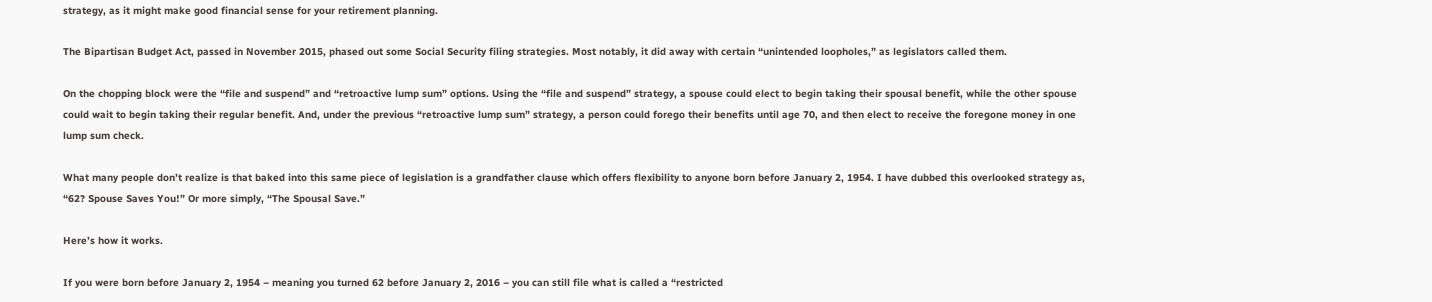strategy, as it might make good financial sense for your retirement planning.

The Bipartisan Budget Act, passed in November 2015, phased out some Social Security filing strategies. Most notably, it did away with certain “unintended loopholes,” as legislators called them.

On the chopping block were the “file and suspend” and “retroactive lump sum” options. Using the “file and suspend” strategy, a spouse could elect to begin taking their spousal benefit, while the other spouse could wait to begin taking their regular benefit. And, under the previous “retroactive lump sum” strategy, a person could forego their benefits until age 70, and then elect to receive the foregone money in one lump sum check.

What many people don’t realize is that baked into this same piece of legislation is a grandfather clause which offers flexibility to anyone born before January 2, 1954. I have dubbed this overlooked strategy as, “62? Spouse Saves You!” Or more simply, “The Spousal Save.”

Here’s how it works.

If you were born before January 2, 1954 – meaning you turned 62 before January 2, 2016 – you can still file what is called a “restricted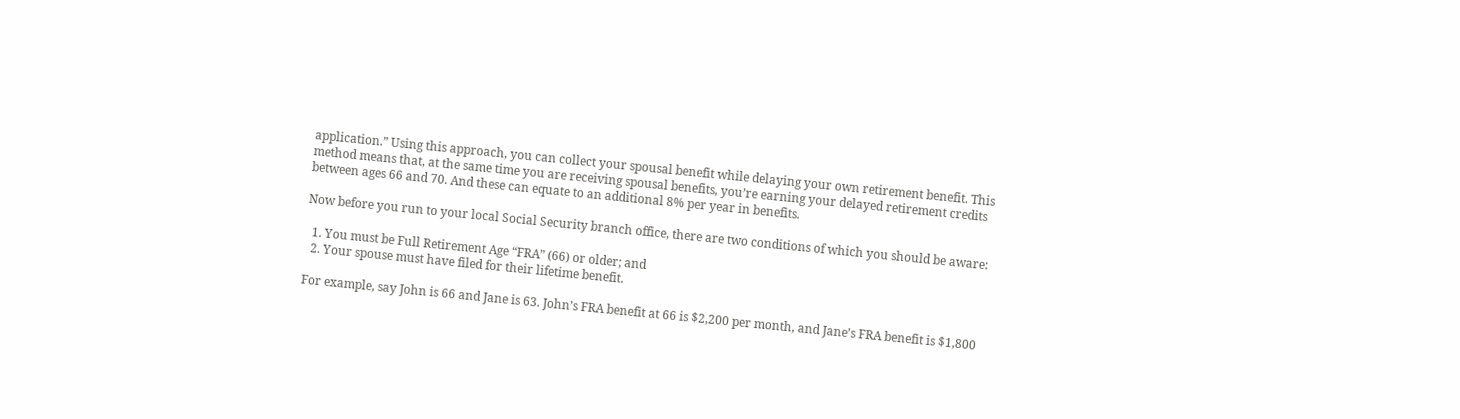application.” Using this approach, you can collect your spousal benefit while delaying your own retirement benefit. This method means that, at the same time you are receiving spousal benefits, you’re earning your delayed retirement credits between ages 66 and 70. And these can equate to an additional 8% per year in benefits.

Now before you run to your local Social Security branch office, there are two conditions of which you should be aware:

  1. You must be Full Retirement Age “FRA” (66) or older; and
  2. Your spouse must have filed for their lifetime benefit.

For example, say John is 66 and Jane is 63. John’s FRA benefit at 66 is $2,200 per month, and Jane’s FRA benefit is $1,800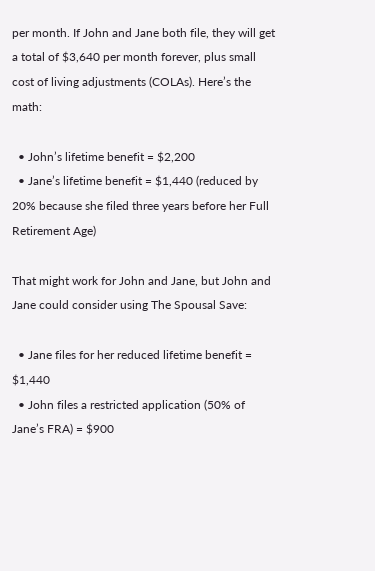per month. If John and Jane both file, they will get a total of $3,640 per month forever, plus small cost of living adjustments (COLAs). Here’s the math:

  • John’s lifetime benefit = $2,200
  • Jane’s lifetime benefit = $1,440 (reduced by 20% because she filed three years before her Full Retirement Age)

That might work for John and Jane, but John and Jane could consider using The Spousal Save:

  • Jane files for her reduced lifetime benefit = $1,440
  • John files a restricted application (50% of Jane’s FRA) = $900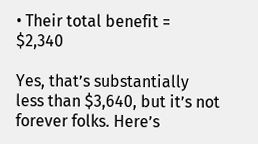• Their total benefit = $2,340

Yes, that’s substantially less than $3,640, but it’s not forever folks. Here’s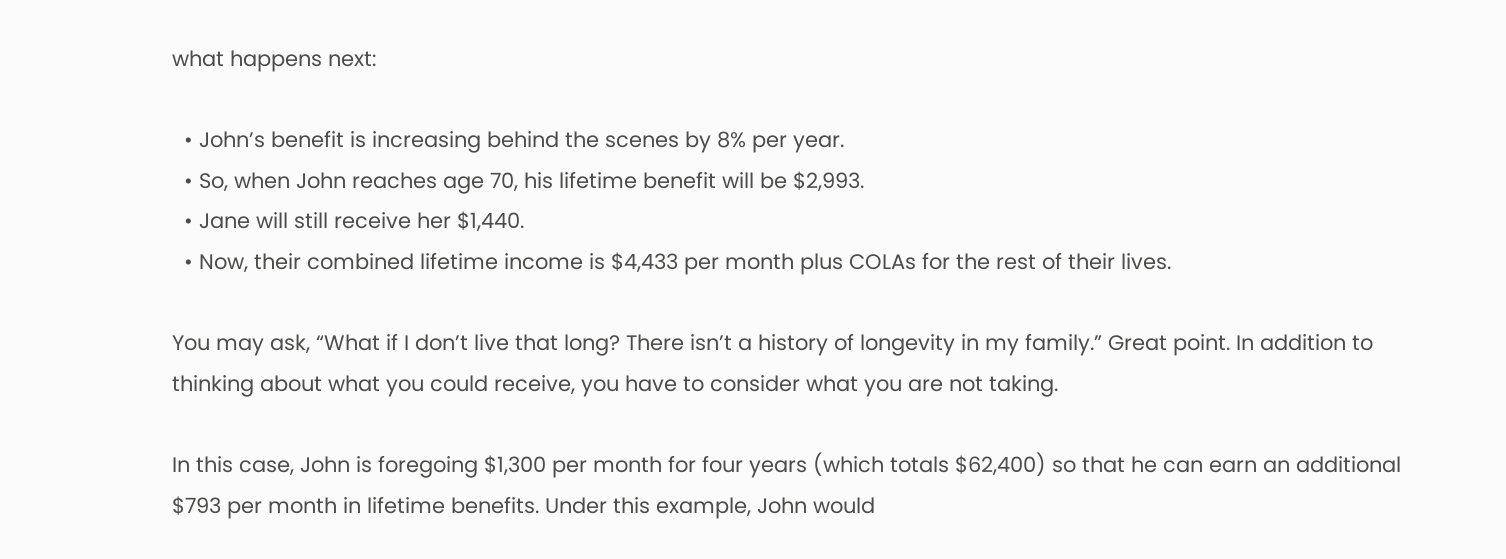what happens next:

  • John’s benefit is increasing behind the scenes by 8% per year.
  • So, when John reaches age 70, his lifetime benefit will be $2,993.
  • Jane will still receive her $1,440.
  • Now, their combined lifetime income is $4,433 per month plus COLAs for the rest of their lives.

You may ask, “What if I don’t live that long? There isn’t a history of longevity in my family.” Great point. In addition to thinking about what you could receive, you have to consider what you are not taking.

In this case, John is foregoing $1,300 per month for four years (which totals $62,400) so that he can earn an additional $793 per month in lifetime benefits. Under this example, John would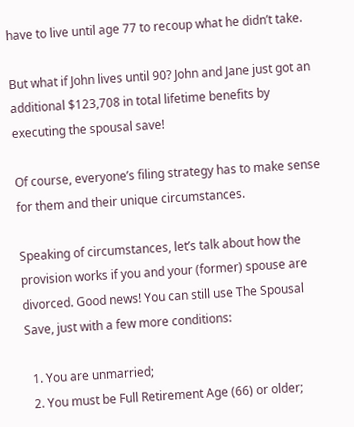have to live until age 77 to recoup what he didn’t take.

But what if John lives until 90? John and Jane just got an additional $123,708 in total lifetime benefits by executing the spousal save!

Of course, everyone’s filing strategy has to make sense for them and their unique circumstances.

Speaking of circumstances, let’s talk about how the provision works if you and your (former) spouse are divorced. Good news! You can still use The Spousal Save, just with a few more conditions:

  1. You are unmarried;
  2. You must be Full Retirement Age (66) or older;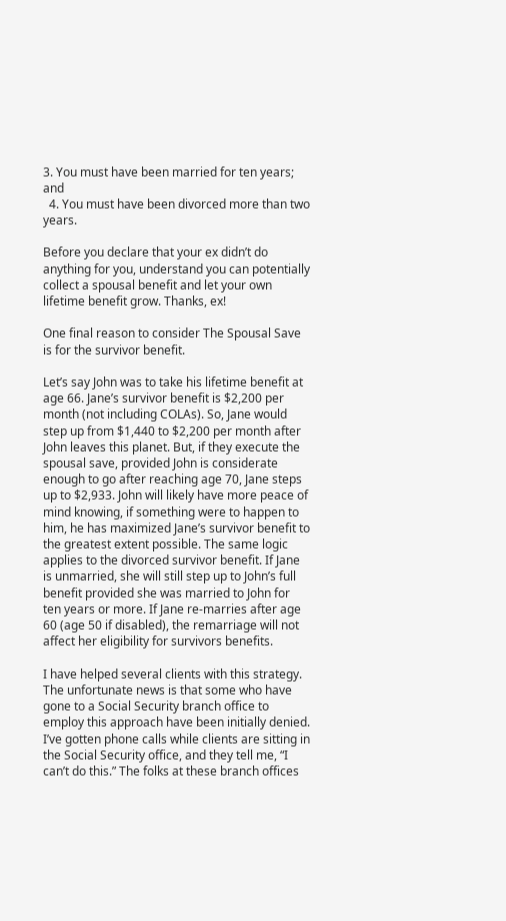3. You must have been married for ten years; and
  4. You must have been divorced more than two years.

Before you declare that your ex didn’t do anything for you, understand you can potentially collect a spousal benefit and let your own lifetime benefit grow. Thanks, ex!

One final reason to consider The Spousal Save is for the survivor benefit.

Let’s say John was to take his lifetime benefit at age 66. Jane’s survivor benefit is $2,200 per month (not including COLAs). So, Jane would step up from $1,440 to $2,200 per month after John leaves this planet. But, if they execute the spousal save, provided John is considerate enough to go after reaching age 70, Jane steps up to $2,933. John will likely have more peace of mind knowing, if something were to happen to him, he has maximized Jane’s survivor benefit to the greatest extent possible. The same logic applies to the divorced survivor benefit. If Jane is unmarried, she will still step up to John’s full benefit provided she was married to John for ten years or more. If Jane re-marries after age 60 (age 50 if disabled), the remarriage will not affect her eligibility for survivors benefits.

I have helped several clients with this strategy. The unfortunate news is that some who have gone to a Social Security branch office to employ this approach have been initially denied. I’ve gotten phone calls while clients are sitting in the Social Security office, and they tell me, “I can’t do this.” The folks at these branch offices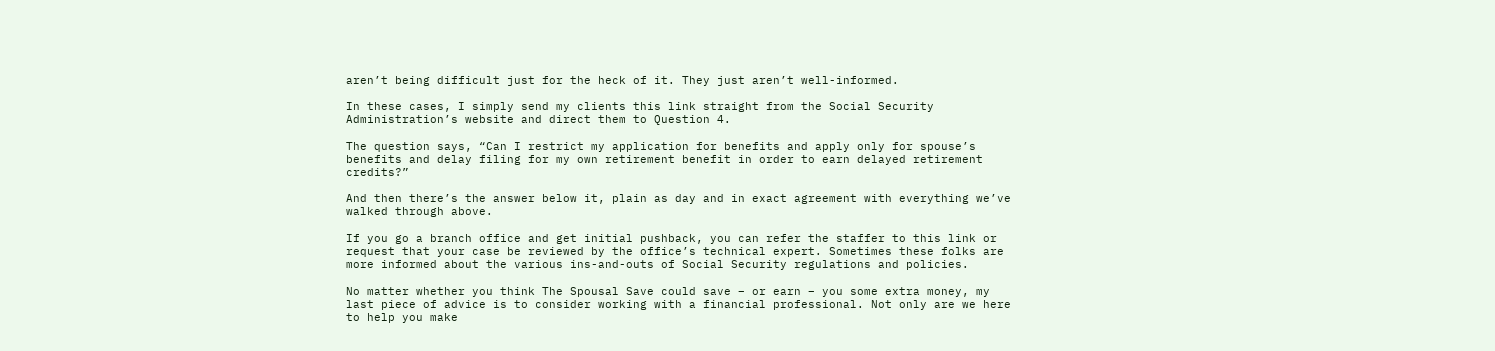aren’t being difficult just for the heck of it. They just aren’t well-informed.

In these cases, I simply send my clients this link straight from the Social Security Administration’s website and direct them to Question 4.

The question says, “Can I restrict my application for benefits and apply only for spouse’s benefits and delay filing for my own retirement benefit in order to earn delayed retirement credits?”

And then there’s the answer below it, plain as day and in exact agreement with everything we’ve walked through above.

If you go a branch office and get initial pushback, you can refer the staffer to this link or request that your case be reviewed by the office’s technical expert. Sometimes these folks are more informed about the various ins-and-outs of Social Security regulations and policies.

No matter whether you think The Spousal Save could save – or earn – you some extra money, my last piece of advice is to consider working with a financial professional. Not only are we here to help you make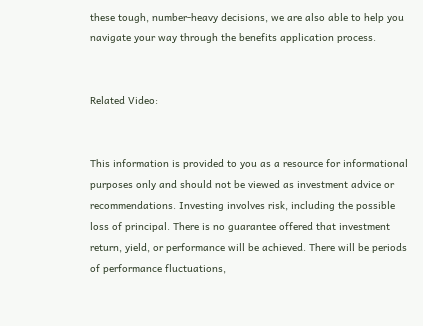these tough, number-heavy decisions, we are also able to help you navigate your way through the benefits application process.


Related Video:


This information is provided to you as a resource for informational purposes only and should not be viewed as investment advice or recommendations. Investing involves risk, including the possible loss of principal. There is no guarantee offered that investment return, yield, or performance will be achieved. There will be periods of performance fluctuations,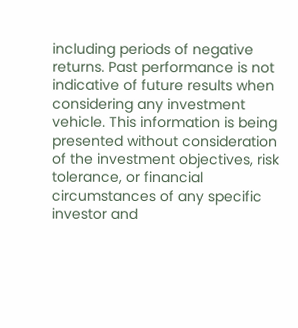including periods of negative returns. Past performance is not indicative of future results when considering any investment vehicle. This information is being presented without consideration of the investment objectives, risk tolerance, or financial circumstances of any specific investor and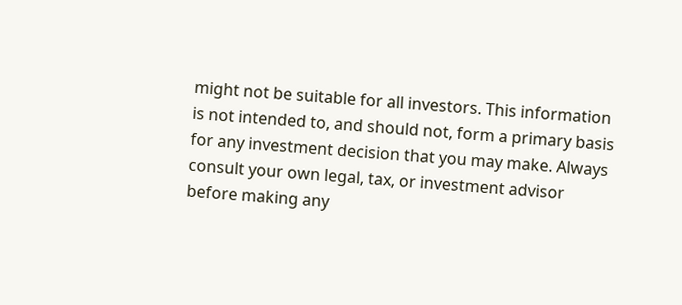might not be suitable for all investors. This information is not intended to, and should not, form a primary basis for any investment decision that you may make. Always consult your own legal, tax, or investment advisor before making any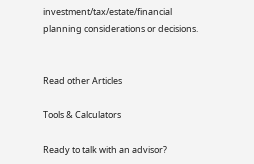investment/tax/estate/financial planning considerations or decisions.


Read other Articles

Tools & Calculators

Ready to talk with an advisor?